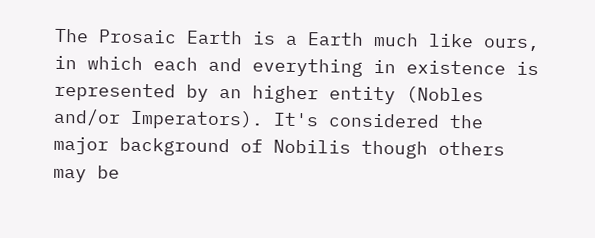The Prosaic Earth is a Earth much like ours, in which each and everything in existence is represented by an higher entity (Nobles and/or Imperators). It's considered the major background of Nobilis though others may be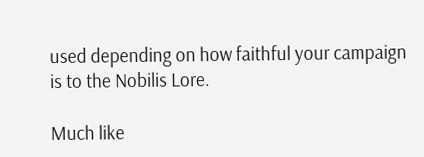used depending on how faithful your campaign is to the Nobilis Lore.

Much like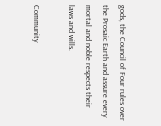gods, the Council of Four rules over the Prosaic Earth and assure every mortal and noble respects their laws and wills.

Community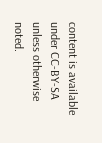content is available under CC-BY-SA unless otherwise noted.